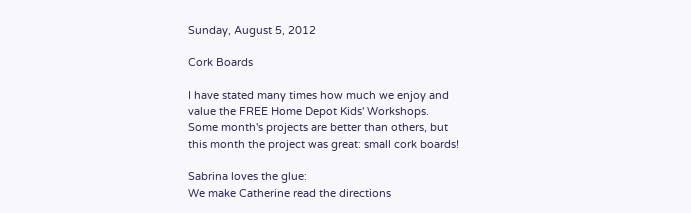Sunday, August 5, 2012

Cork Boards

I have stated many times how much we enjoy and value the FREE Home Depot Kids' Workshops.  Some month's projects are better than others, but this month the project was great: small cork boards!

Sabrina loves the glue:
We make Catherine read the directions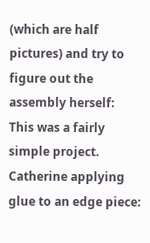(which are half pictures) and try to figure out the assembly herself:
This was a fairly simple project.  Catherine applying glue to an edge piece: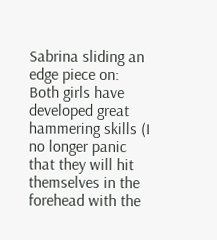Sabrina sliding an edge piece on:
Both girls have developed great hammering skills (I no longer panic that they will hit themselves in the forehead with the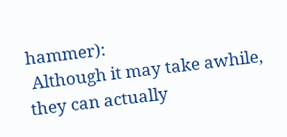hammer):
 Although it may take awhile, they can actually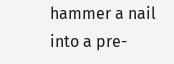hammer a nail into a pre-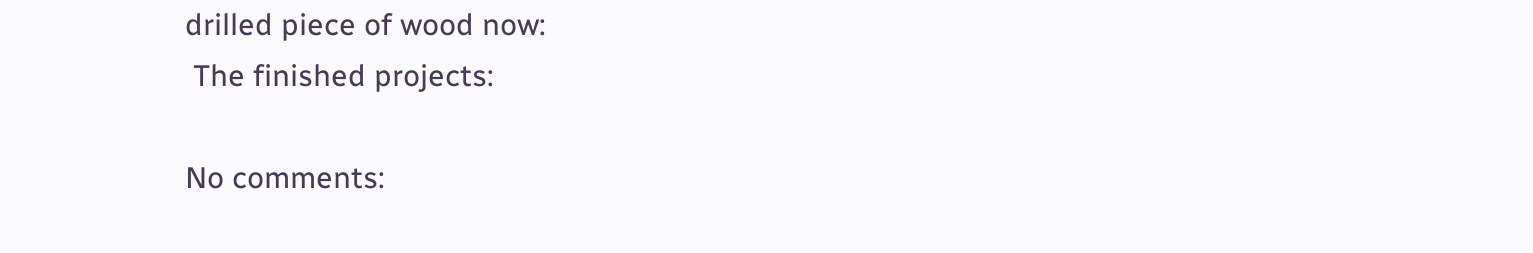drilled piece of wood now:
 The finished projects:

No comments: